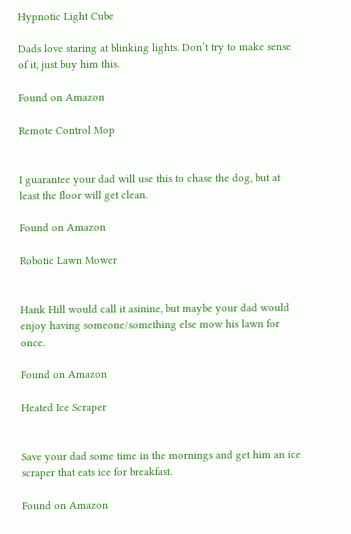Hypnotic Light Cube

Dads love staring at blinking lights. Don’t try to make sense of it, just buy him this.

Found on Amazon

Remote Control Mop


I guarantee your dad will use this to chase the dog, but at least the floor will get clean.

Found on Amazon

Robotic Lawn Mower


Hank Hill would call it asinine, but maybe your dad would enjoy having someone/something else mow his lawn for once.

Found on Amazon

Heated Ice Scraper


Save your dad some time in the mornings and get him an ice scraper that eats ice for breakfast.

Found on Amazon